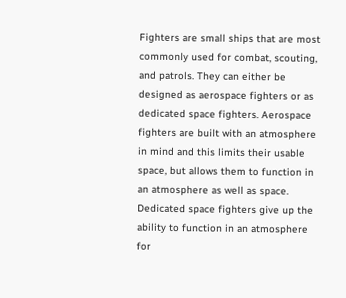Fighters are small ships that are most commonly used for combat, scouting, and patrols. They can either be designed as aerospace fighters or as dedicated space fighters. Aerospace fighters are built with an atmosphere in mind and this limits their usable space, but allows them to function in an atmosphere as well as space. Dedicated space fighters give up the ability to function in an atmosphere for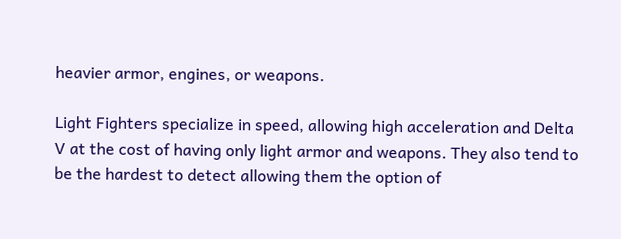heavier armor, engines, or weapons.

Light Fighters specialize in speed, allowing high acceleration and Delta V at the cost of having only light armor and weapons. They also tend to be the hardest to detect allowing them the option of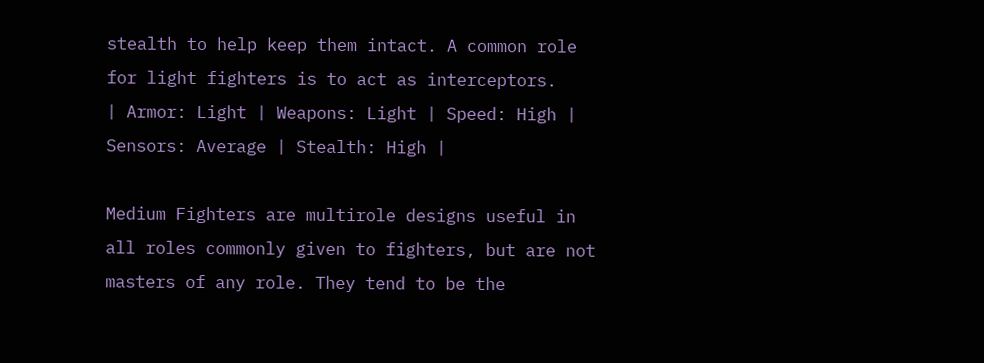stealth to help keep them intact. A common role for light fighters is to act as interceptors.
| Armor: Light | Weapons: Light | Speed: High | Sensors: Average | Stealth: High |

Medium Fighters are multirole designs useful in all roles commonly given to fighters, but are not masters of any role. They tend to be the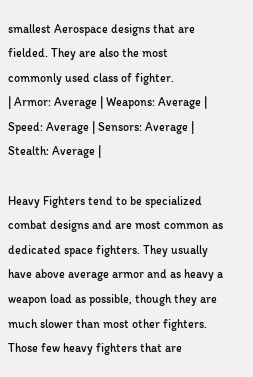smallest Aerospace designs that are fielded. They are also the most commonly used class of fighter.
| Armor: Average | Weapons: Average | Speed: Average | Sensors: Average | Stealth: Average |

Heavy Fighters tend to be specialized combat designs and are most common as dedicated space fighters. They usually have above average armor and as heavy a weapon load as possible, though they are much slower than most other fighters. Those few heavy fighters that are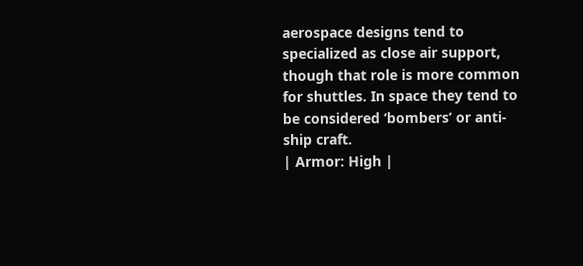aerospace designs tend to specialized as close air support, though that role is more common for shuttles. In space they tend to be considered ‘bombers’ or anti-ship craft.
| Armor: High |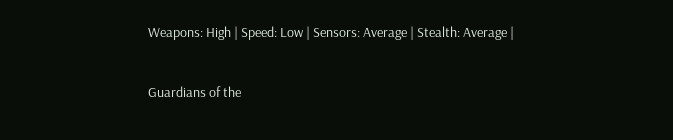Weapons: High | Speed: Low | Sensors: Average | Stealth: Average |


Guardians of the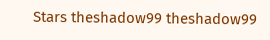Stars theshadow99 theshadow99